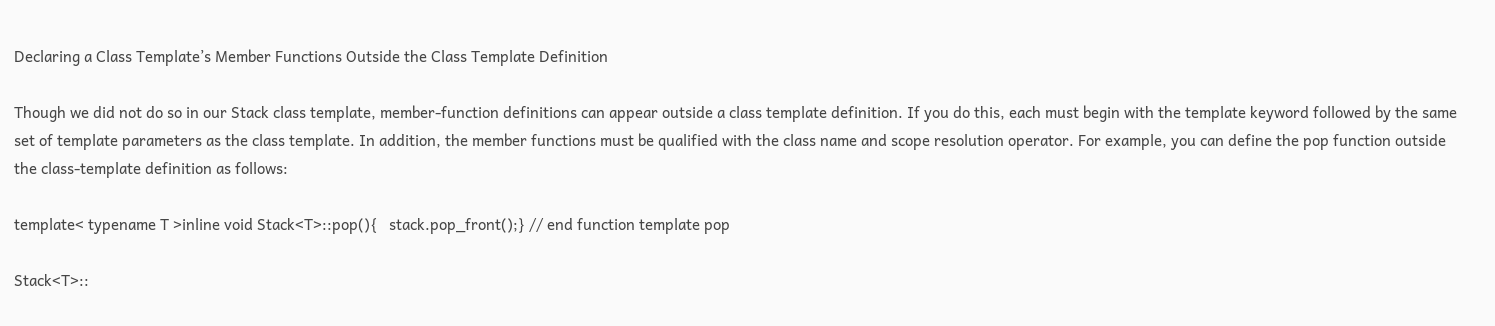Declaring a Class Template’s Member Functions Outside the Class Template Definition

Though we did not do so in our Stack class template, member-function definitions can appear outside a class template definition. If you do this, each must begin with the template keyword followed by the same set of template parameters as the class template. In addition, the member functions must be qualified with the class name and scope resolution operator. For example, you can define the pop function outside the class-template definition as follows:

template< typename T >inline void Stack<T>::pop(){   stack.pop_front();} // end function template pop

Stack<T>::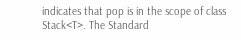indicates that pop is in the scope of class Stack<T>. The Standard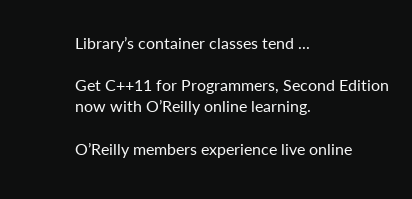Library’s container classes tend ...

Get C++11 for Programmers, Second Edition now with O’Reilly online learning.

O’Reilly members experience live online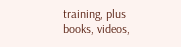training, plus books, videos,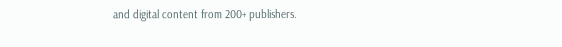and digital content from 200+ publishers.